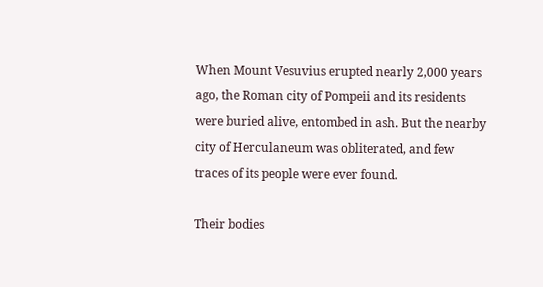When Mount Vesuvius erupted nearly 2,000 years ago, the Roman city of Pompeii and its residents were buried alive, entombed in ash. But the nearby city of Herculaneum was obliterated, and few traces of its people were ever found.

Their bodies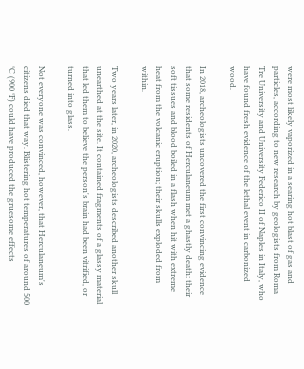were most likely vaporized in a searing hot blast of gas and particles, according to new research by geologists from Roma Tre University and University Federico II of Naples in Italy, who have found fresh evidence of the lethal event in carbonized wood.

In 2018, archeologists uncovered the first convincing evidence that some residents of Herculaneum met a ghastly death: their soft tissues and blood boiled in a flash when hit with extreme heat from the volcanic eruption; their skulls exploded from within.

Two years later, in 2020, archeologists described another skull unearthed at the site. It contained fragments of a glassy material that led them to believe the person's brain had been vitrified, or turned into glass.

Not everyone was convinced, however, that Herculaneum's citizens died that way. Blistering hot temperatures of around 500 °C (900 °F) could have produced the gruesome effects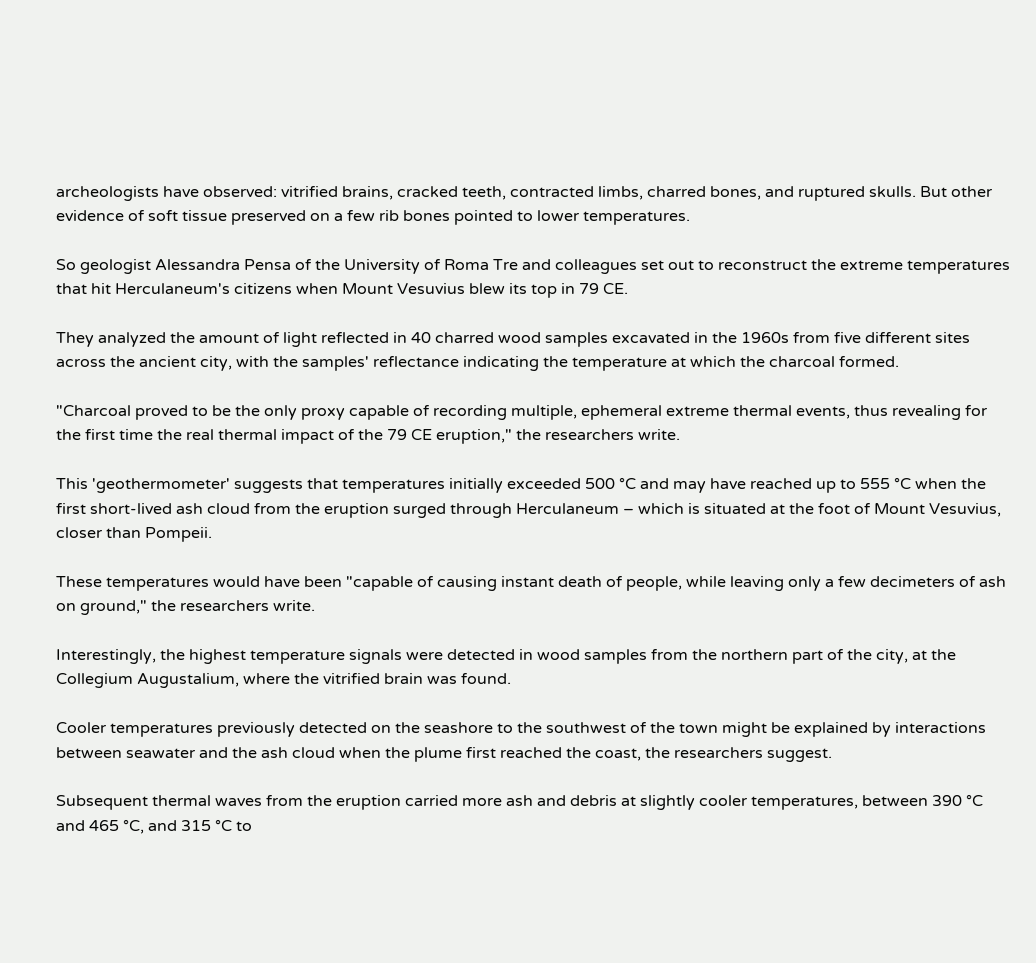archeologists have observed: vitrified brains, cracked teeth, contracted limbs, charred bones, and ruptured skulls. But other evidence of soft tissue preserved on a few rib bones pointed to lower temperatures.

So geologist Alessandra Pensa of the University of Roma Tre and colleagues set out to reconstruct the extreme temperatures that hit Herculaneum's citizens when Mount Vesuvius blew its top in 79 CE.

They analyzed the amount of light reflected in 40 charred wood samples excavated in the 1960s from five different sites across the ancient city, with the samples' reflectance indicating the temperature at which the charcoal formed.

"Charcoal proved to be the only proxy capable of recording multiple, ephemeral extreme thermal events, thus revealing for the first time the real thermal impact of the 79 CE eruption," the researchers write.

This 'geothermometer' suggests that temperatures initially exceeded 500 °C and may have reached up to 555 °C when the first short-lived ash cloud from the eruption surged through Herculaneum – which is situated at the foot of Mount Vesuvius, closer than Pompeii.

These temperatures would have been "capable of causing instant death of people, while leaving only a few decimeters of ash on ground," the researchers write.

Interestingly, the highest temperature signals were detected in wood samples from the northern part of the city, at the Collegium Augustalium, where the vitrified brain was found.

Cooler temperatures previously detected on the seashore to the southwest of the town might be explained by interactions between seawater and the ash cloud when the plume first reached the coast, the researchers suggest.

Subsequent thermal waves from the eruption carried more ash and debris at slightly cooler temperatures, between 390 °C and 465 °C, and 315 °C to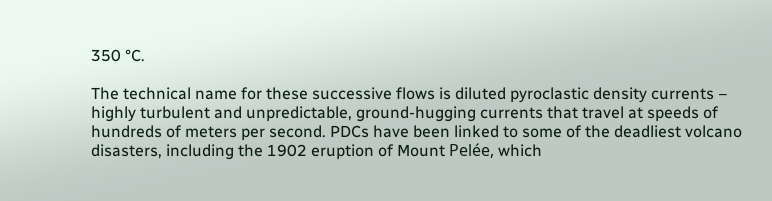350 °C.

The technical name for these successive flows is diluted pyroclastic density currents – highly turbulent and unpredictable, ground-hugging currents that travel at speeds of hundreds of meters per second. PDCs have been linked to some of the deadliest volcano disasters, including the 1902 eruption of Mount Pelée, which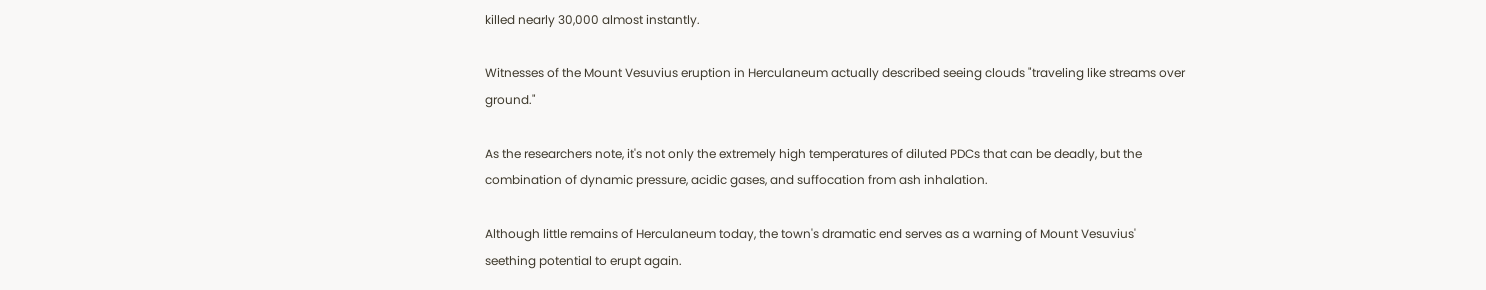killed nearly 30,000 almost instantly.

Witnesses of the Mount Vesuvius eruption in Herculaneum actually described seeing clouds "traveling like streams over ground."

As the researchers note, it's not only the extremely high temperatures of diluted PDCs that can be deadly, but the combination of dynamic pressure, acidic gases, and suffocation from ash inhalation.

Although little remains of Herculaneum today, the town's dramatic end serves as a warning of Mount Vesuvius' seething potential to erupt again.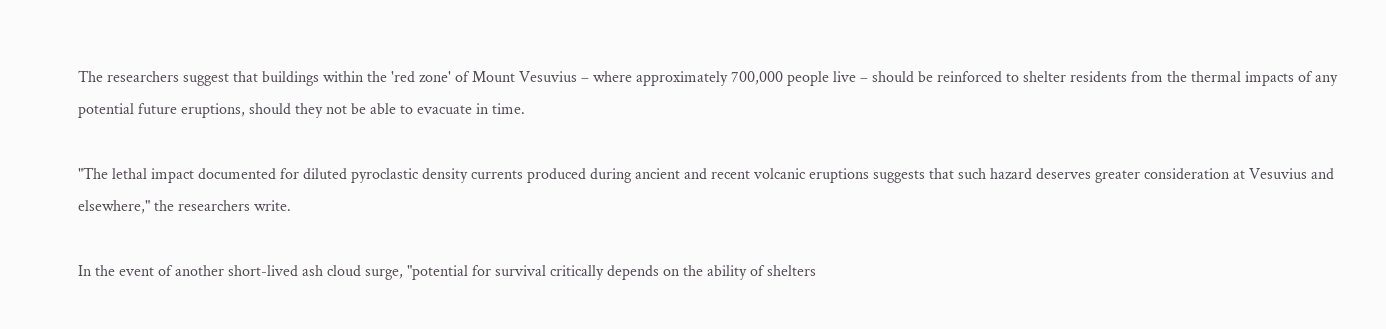The researchers suggest that buildings within the 'red zone' of Mount Vesuvius – where approximately 700,000 people live – should be reinforced to shelter residents from the thermal impacts of any potential future eruptions, should they not be able to evacuate in time.

"The lethal impact documented for diluted pyroclastic density currents produced during ancient and recent volcanic eruptions suggests that such hazard deserves greater consideration at Vesuvius and elsewhere," the researchers write.

In the event of another short-lived ash cloud surge, "potential for survival critically depends on the ability of shelters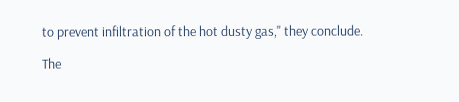to prevent infiltration of the hot dusty gas," they conclude.

The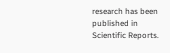research has been published in Scientific Reports.